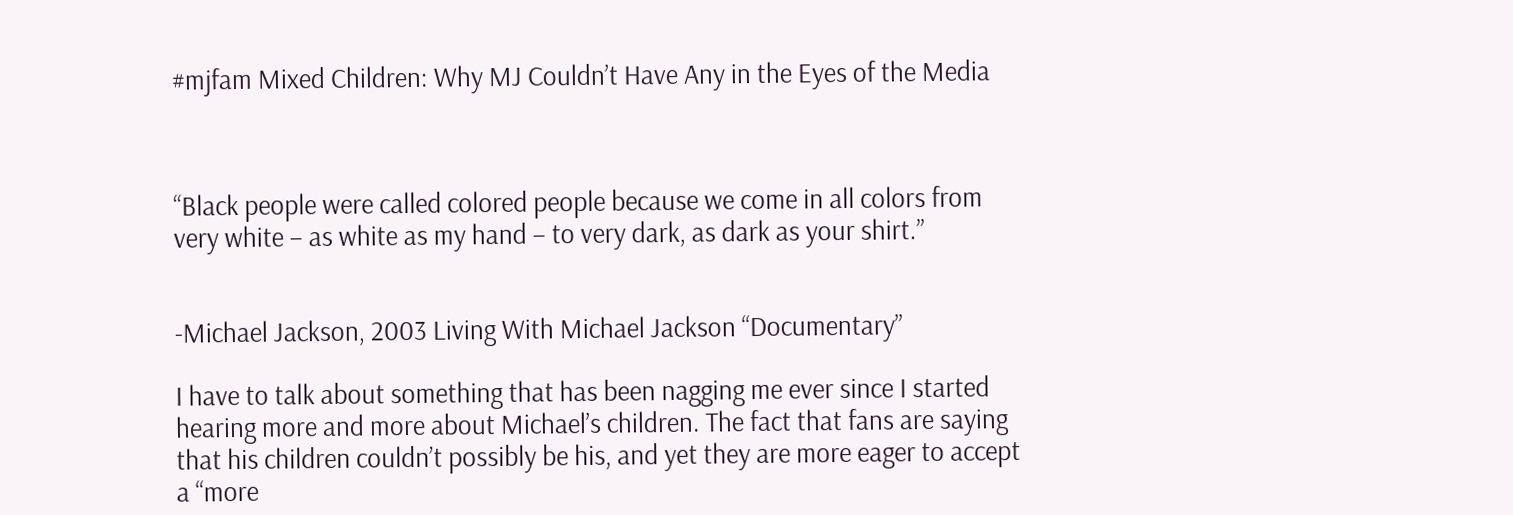#mjfam Mixed Children: Why MJ Couldn’t Have Any in the Eyes of the Media



“Black people were called colored people because we come in all colors from very white – as white as my hand – to very dark, as dark as your shirt.”


-Michael Jackson, 2003 Living With Michael Jackson “Documentary”

I have to talk about something that has been nagging me ever since I started hearing more and more about Michael’s children. The fact that fans are saying that his children couldn’t possibly be his, and yet they are more eager to accept a “more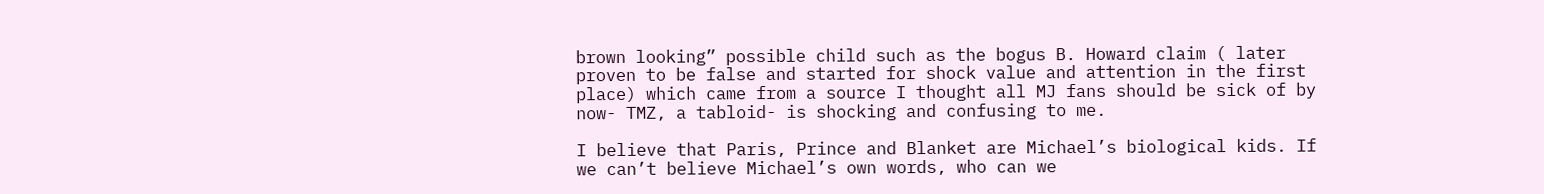brown looking” possible child such as the bogus B. Howard claim ( later proven to be false and started for shock value and attention in the first place) which came from a source I thought all MJ fans should be sick of by now- TMZ, a tabloid- is shocking and confusing to me.

I believe that Paris, Prince and Blanket are Michael’s biological kids. If we can’t believe Michael’s own words, who can we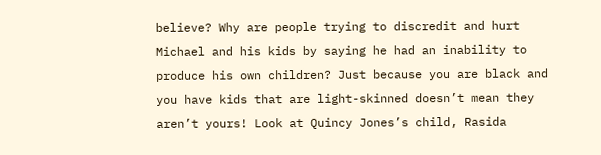believe? Why are people trying to discredit and hurt Michael and his kids by saying he had an inability to produce his own children? Just because you are black and you have kids that are light-skinned doesn’t mean they aren’t yours! Look at Quincy Jones’s child, Rasida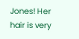Jones! Her hair is very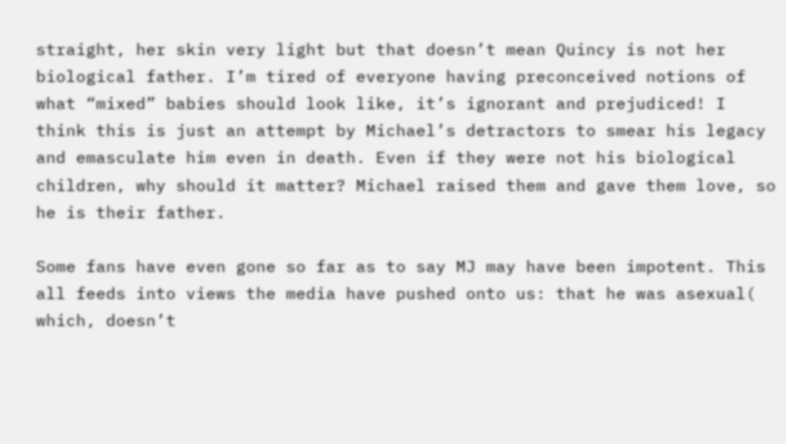straight, her skin very light but that doesn’t mean Quincy is not her biological father. I’m tired of everyone having preconceived notions of what “mixed” babies should look like, it’s ignorant and prejudiced! I think this is just an attempt by Michael’s detractors to smear his legacy and emasculate him even in death. Even if they were not his biological children, why should it matter? Michael raised them and gave them love, so he is their father.

Some fans have even gone so far as to say MJ may have been impotent. This all feeds into views the media have pushed onto us: that he was asexual( which, doesn’t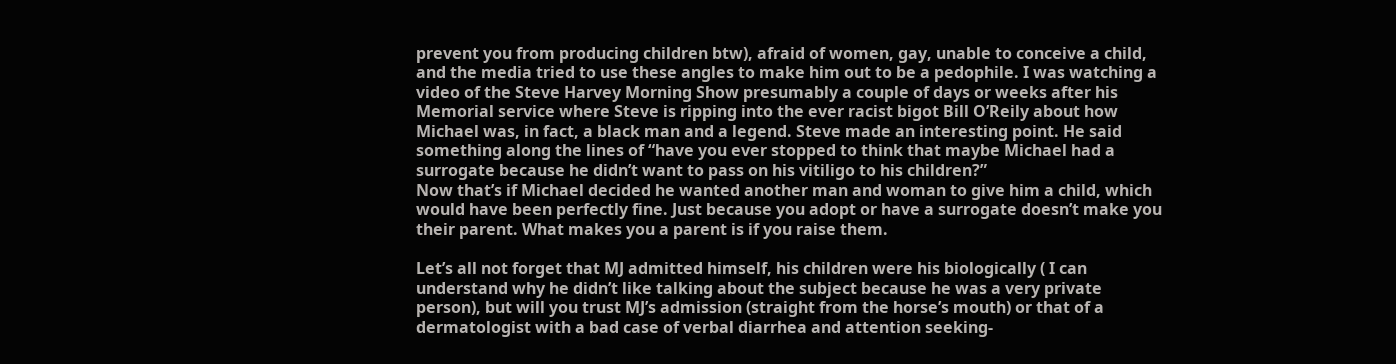prevent you from producing children btw), afraid of women, gay, unable to conceive a child, and the media tried to use these angles to make him out to be a pedophile. I was watching a video of the Steve Harvey Morning Show presumably a couple of days or weeks after his Memorial service where Steve is ripping into the ever racist bigot Bill O’Reily about how Michael was, in fact, a black man and a legend. Steve made an interesting point. He said something along the lines of “have you ever stopped to think that maybe Michael had a surrogate because he didn’t want to pass on his vitiligo to his children?”
Now that’s if Michael decided he wanted another man and woman to give him a child, which would have been perfectly fine. Just because you adopt or have a surrogate doesn’t make you their parent. What makes you a parent is if you raise them.

Let’s all not forget that MJ admitted himself, his children were his biologically ( I can understand why he didn’t like talking about the subject because he was a very private person), but will you trust MJ’s admission (straight from the horse’s mouth) or that of a dermatologist with a bad case of verbal diarrhea and attention seeking-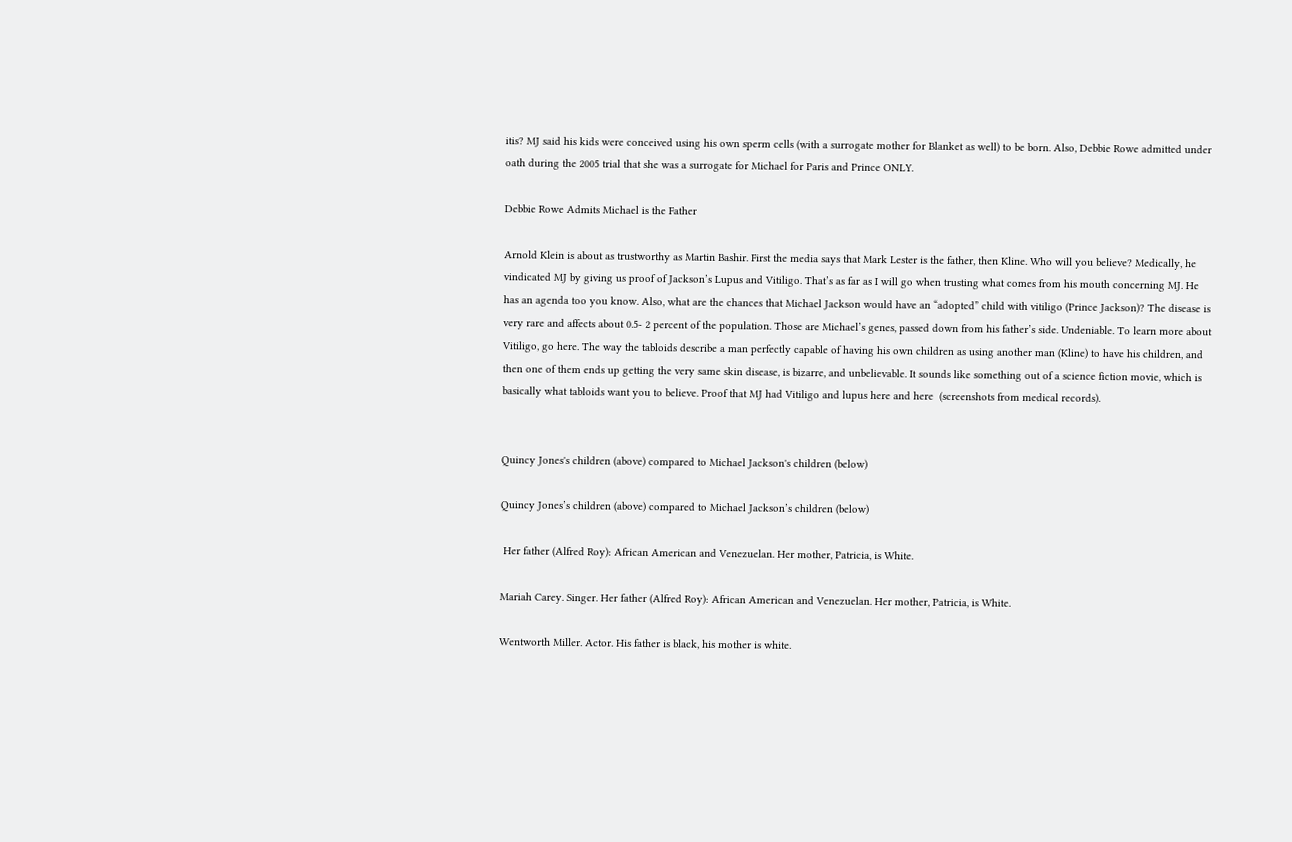itis? MJ said his kids were conceived using his own sperm cells (with a surrogate mother for Blanket as well) to be born. Also, Debbie Rowe admitted under oath during the 2005 trial that she was a surrogate for Michael for Paris and Prince ONLY.

Debbie Rowe Admits Michael is the Father

Arnold Klein is about as trustworthy as Martin Bashir. First the media says that Mark Lester is the father, then Kline. Who will you believe? Medically, he vindicated MJ by giving us proof of Jackson’s Lupus and Vitiligo. That’s as far as I will go when trusting what comes from his mouth concerning MJ. He has an agenda too you know. Also, what are the chances that Michael Jackson would have an “adopted” child with vitiligo (Prince Jackson)? The disease is very rare and affects about 0.5- 2 percent of the population. Those are Michael’s genes, passed down from his father’s side. Undeniable. To learn more about Vitiligo, go here. The way the tabloids describe a man perfectly capable of having his own children as using another man (Kline) to have his children, and then one of them ends up getting the very same skin disease, is bizarre, and unbelievable. It sounds like something out of a science fiction movie, which is basically what tabloids want you to believe. Proof that MJ had Vitiligo and lupus here and here  (screenshots from medical records).


Quincy Jones's children (above) compared to Michael Jackson's children (below)

Quincy Jones’s children (above) compared to Michael Jackson’s children (below)

 Her father (Alfred Roy): African American and Venezuelan. Her mother, Patricia, is White.

Mariah Carey. Singer. Her father (Alfred Roy): African American and Venezuelan. Her mother, Patricia, is White.

Wentworth Miller. Actor. His father is black, his mother is white.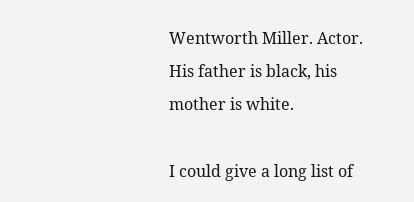Wentworth Miller. Actor. His father is black, his mother is white.

I could give a long list of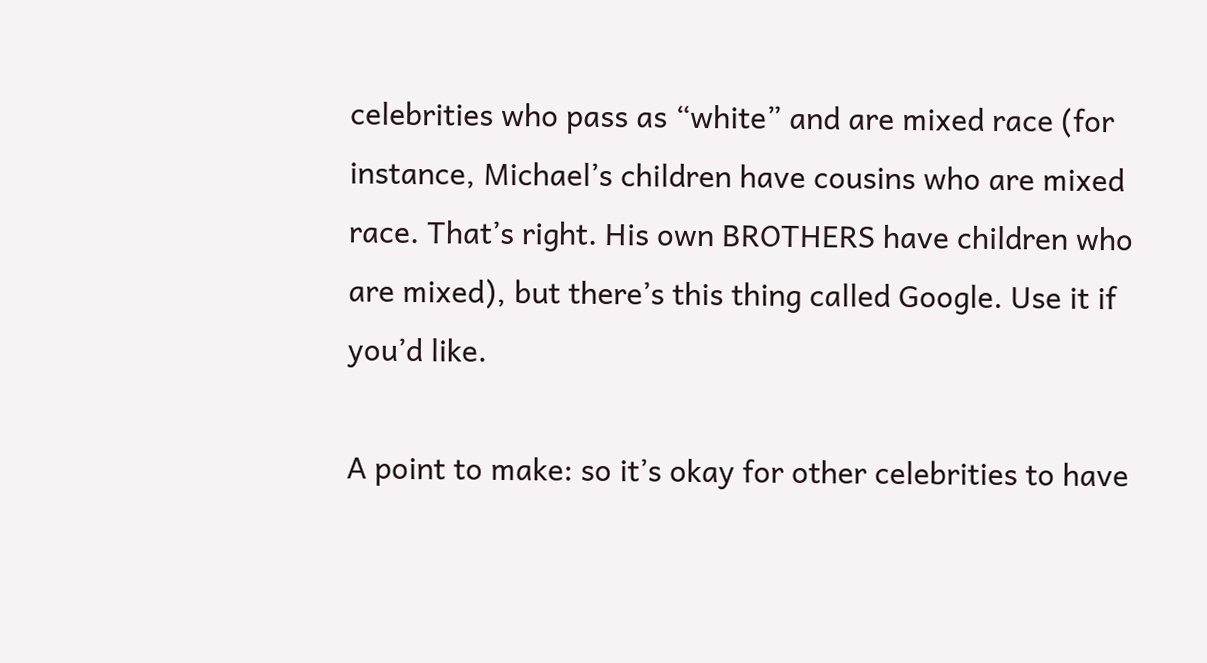celebrities who pass as “white” and are mixed race (for instance, Michael’s children have cousins who are mixed race. That’s right. His own BROTHERS have children who are mixed), but there’s this thing called Google. Use it if you’d like.

A point to make: so it’s okay for other celebrities to have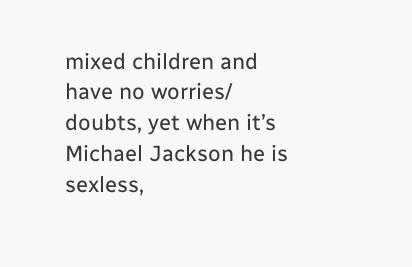mixed children and have no worries/ doubts, yet when it’s Michael Jackson he is sexless,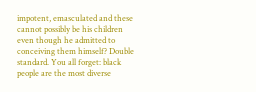impotent, emasculated and these cannot possibly be his children even though he admitted to conceiving them himself? Double standard. You all forget: black people are the most diverse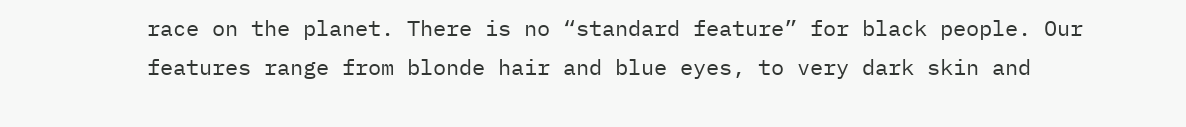race on the planet. There is no “standard feature” for black people. Our features range from blonde hair and blue eyes, to very dark skin and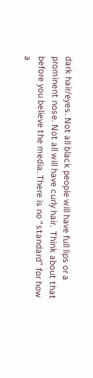dark hair/eyes. Not all black people will have full lips or a prominent nose. Not all will have curly hair.  Think about that before you believe the media. There is no “standard” for how a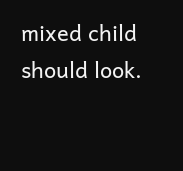mixed child should look.